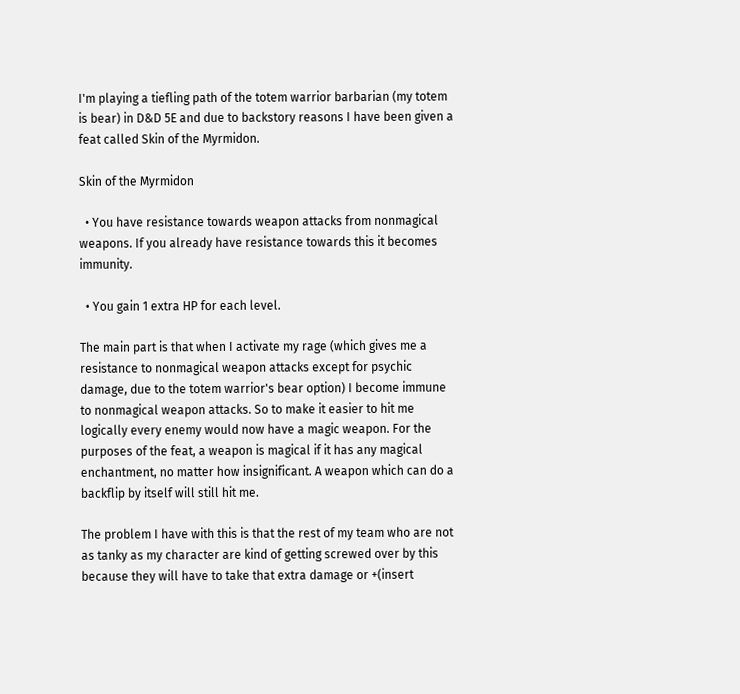I'm playing a tiefling path of the totem warrior barbarian (my totem is bear) in D&D 5E and due to backstory reasons I have been given a feat called Skin of the Myrmidon.

Skin of the Myrmidon

  • You have resistance towards weapon attacks from nonmagical weapons. If you already have resistance towards this it becomes immunity.

  • You gain 1 extra HP for each level.

The main part is that when I activate my rage (which gives me a resistance to nonmagical weapon attacks except for psychic damage, due to the totem warrior's bear option) I become immune to nonmagical weapon attacks. So to make it easier to hit me logically every enemy would now have a magic weapon. For the purposes of the feat, a weapon is magical if it has any magical enchantment, no matter how insignificant. A weapon which can do a backflip by itself will still hit me.

The problem I have with this is that the rest of my team who are not as tanky as my character are kind of getting screwed over by this because they will have to take that extra damage or +(insert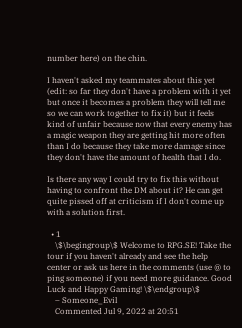number here) on the chin.

I haven't asked my teammates about this yet (edit: so far they don't have a problem with it yet but once it becomes a problem they will tell me so we can work together to fix it) but it feels kind of unfair because now that every enemy has a magic weapon they are getting hit more often than I do because they take more damage since they don't have the amount of health that I do.

Is there any way I could try to fix this without having to confront the DM about it? He can get quite pissed off at criticism if I don't come up with a solution first.

  • 1
    \$\begingroup\$ Welcome to RPG.SE! Take the tour if you haven't already and see the help center or ask us here in the comments (use @ to ping someone) if you need more guidance. Good Luck and Happy Gaming! \$\endgroup\$
    – Someone_Evil
    Commented Jul 9, 2022 at 20:51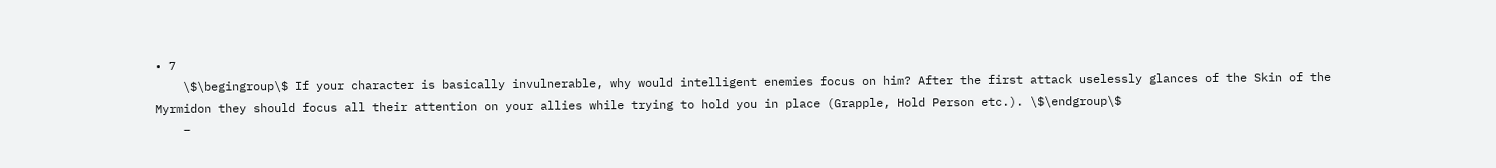• 7
    \$\begingroup\$ If your character is basically invulnerable, why would intelligent enemies focus on him? After the first attack uselessly glances of the Skin of the Myrmidon they should focus all their attention on your allies while trying to hold you in place (Grapple, Hold Person etc.). \$\endgroup\$
    –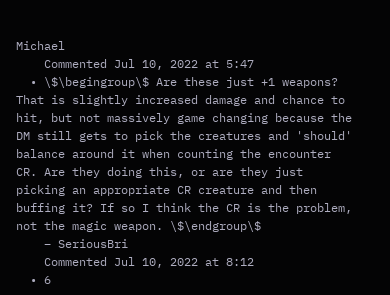Michael
    Commented Jul 10, 2022 at 5:47
  • \$\begingroup\$ Are these just +1 weapons? That is slightly increased damage and chance to hit, but not massively game changing because the DM still gets to pick the creatures and 'should' balance around it when counting the encounter CR. Are they doing this, or are they just picking an appropriate CR creature and then buffing it? If so I think the CR is the problem, not the magic weapon. \$\endgroup\$
    – SeriousBri
    Commented Jul 10, 2022 at 8:12
  • 6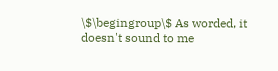\$\begingroup\$ As worded, it doesn't sound to me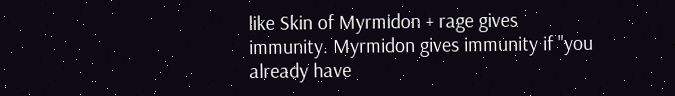like Skin of Myrmidon + rage gives immunity. Myrmidon gives immunity if "you already have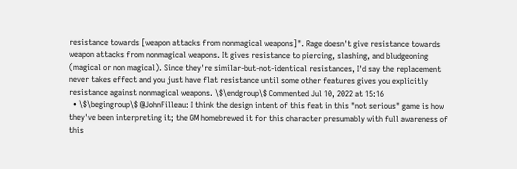resistance towards [weapon attacks from nonmagical weapons]". Rage doesn't give resistance towards weapon attacks from nonmagical weapons. It gives resistance to piercing, slashing, and bludgeoning (magical or non magical). Since they're similar-but-not-identical resistances, I'd say the replacement never takes effect and you just have flat resistance until some other features gives you explicitly resistance against nonmagical weapons. \$\endgroup\$ Commented Jul 10, 2022 at 15:16
  • \$\begingroup\$ @JohnFilleau: I think the design intent of this feat in this "not serious" game is how they've been interpreting it; the GM homebrewed it for this character presumably with full awareness of this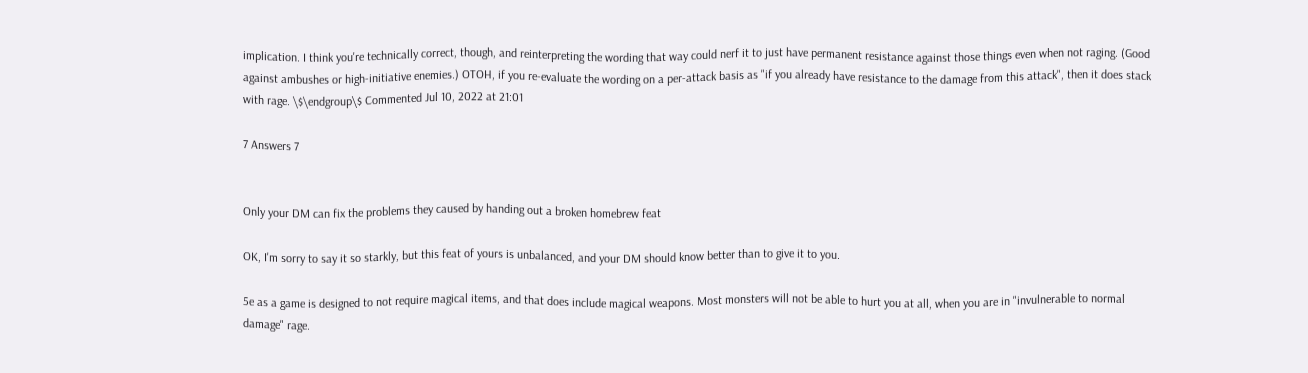implication. I think you're technically correct, though, and reinterpreting the wording that way could nerf it to just have permanent resistance against those things even when not raging. (Good against ambushes or high-initiative enemies.) OTOH, if you re-evaluate the wording on a per-attack basis as "if you already have resistance to the damage from this attack", then it does stack with rage. \$\endgroup\$ Commented Jul 10, 2022 at 21:01

7 Answers 7


Only your DM can fix the problems they caused by handing out a broken homebrew feat

OK, I'm sorry to say it so starkly, but this feat of yours is unbalanced, and your DM should know better than to give it to you.

5e as a game is designed to not require magical items, and that does include magical weapons. Most monsters will not be able to hurt you at all, when you are in "invulnerable to normal damage" rage.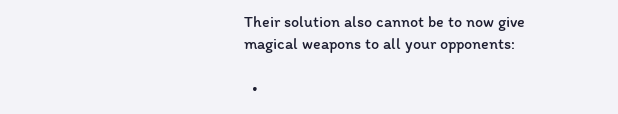Their solution also cannot be to now give magical weapons to all your opponents:

  •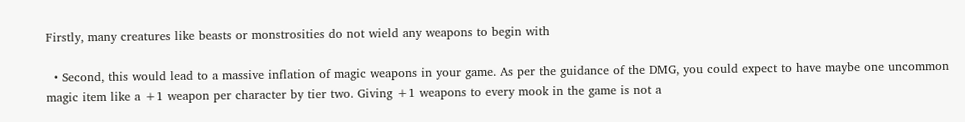Firstly, many creatures like beasts or monstrosities do not wield any weapons to begin with

  • Second, this would lead to a massive inflation of magic weapons in your game. As per the guidance of the DMG, you could expect to have maybe one uncommon magic item like a +1 weapon per character by tier two. Giving +1 weapons to every mook in the game is not a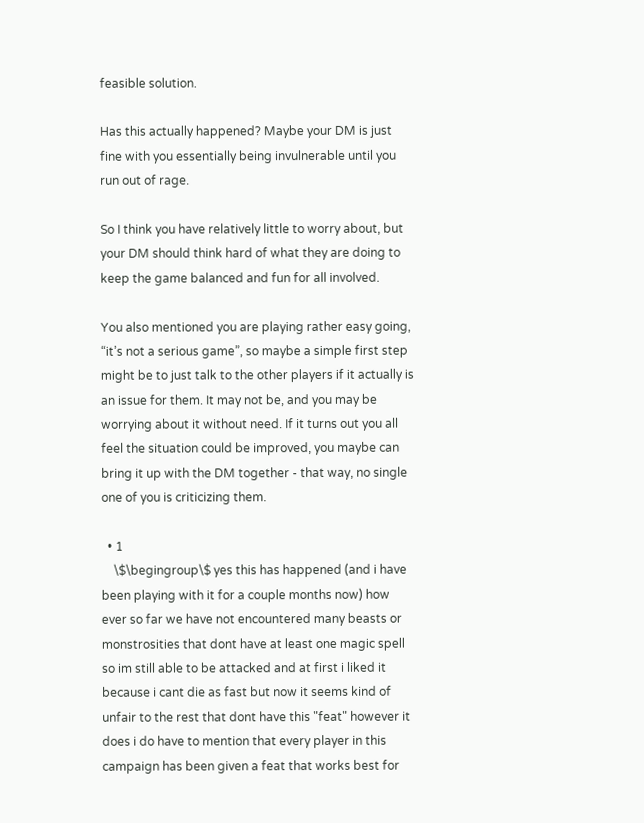feasible solution.

Has this actually happened? Maybe your DM is just fine with you essentially being invulnerable until you run out of rage.

So I think you have relatively little to worry about, but your DM should think hard of what they are doing to keep the game balanced and fun for all involved.

You also mentioned you are playing rather easy going, “it’s not a serious game”, so maybe a simple first step might be to just talk to the other players if it actually is an issue for them. It may not be, and you may be worrying about it without need. If it turns out you all feel the situation could be improved, you maybe can bring it up with the DM together - that way, no single one of you is criticizing them.

  • 1
    \$\begingroup\$ yes this has happened (and i have been playing with it for a couple months now) how ever so far we have not encountered many beasts or monstrosities that dont have at least one magic spell so im still able to be attacked and at first i liked it because i cant die as fast but now it seems kind of unfair to the rest that dont have this "feat" however it does i do have to mention that every player in this campaign has been given a feat that works best for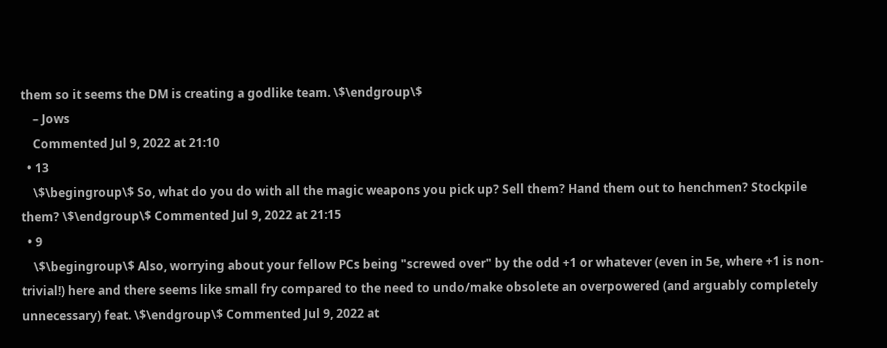them so it seems the DM is creating a godlike team. \$\endgroup\$
    – Jows
    Commented Jul 9, 2022 at 21:10
  • 13
    \$\begingroup\$ So, what do you do with all the magic weapons you pick up? Sell them? Hand them out to henchmen? Stockpile them? \$\endgroup\$ Commented Jul 9, 2022 at 21:15
  • 9
    \$\begingroup\$ Also, worrying about your fellow PCs being "screwed over" by the odd +1 or whatever (even in 5e, where +1 is non-trivial!) here and there seems like small fry compared to the need to undo/make obsolete an overpowered (and arguably completely unnecessary) feat. \$\endgroup\$ Commented Jul 9, 2022 at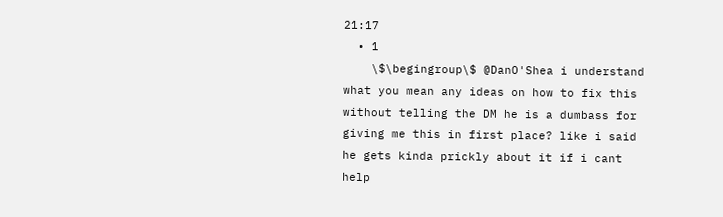21:17
  • 1
    \$\begingroup\$ @DanO'Shea i understand what you mean any ideas on how to fix this without telling the DM he is a dumbass for giving me this in first place? like i said he gets kinda prickly about it if i cant help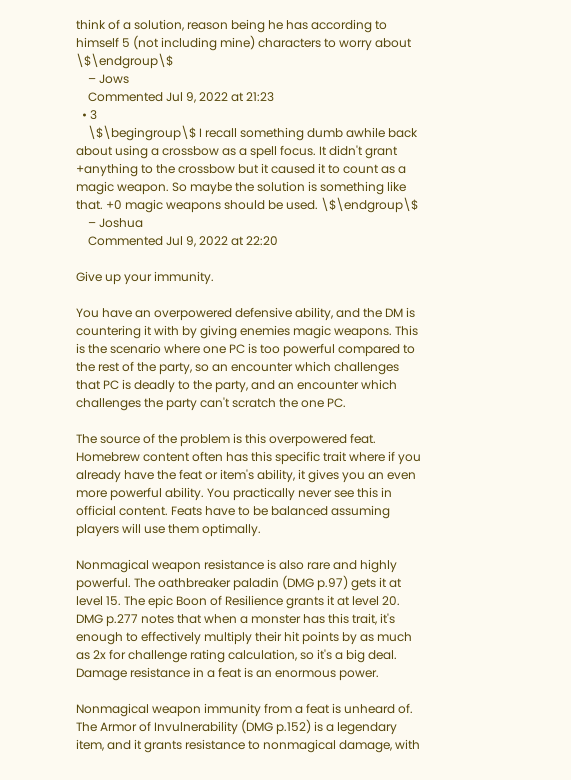think of a solution, reason being he has according to himself 5 (not including mine) characters to worry about \$\endgroup\$
    – Jows
    Commented Jul 9, 2022 at 21:23
  • 3
    \$\begingroup\$ I recall something dumb awhile back about using a crossbow as a spell focus. It didn't grant +anything to the crossbow but it caused it to count as a magic weapon. So maybe the solution is something like that. +0 magic weapons should be used. \$\endgroup\$
    – Joshua
    Commented Jul 9, 2022 at 22:20

Give up your immunity.

You have an overpowered defensive ability, and the DM is countering it with by giving enemies magic weapons. This is the scenario where one PC is too powerful compared to the rest of the party, so an encounter which challenges that PC is deadly to the party, and an encounter which challenges the party can't scratch the one PC.

The source of the problem is this overpowered feat. Homebrew content often has this specific trait where if you already have the feat or item's ability, it gives you an even more powerful ability. You practically never see this in official content. Feats have to be balanced assuming players will use them optimally.

Nonmagical weapon resistance is also rare and highly powerful. The oathbreaker paladin (DMG p.97) gets it at level 15. The epic Boon of Resilience grants it at level 20. DMG p.277 notes that when a monster has this trait, it's enough to effectively multiply their hit points by as much as 2x for challenge rating calculation, so it's a big deal. Damage resistance in a feat is an enormous power.

Nonmagical weapon immunity from a feat is unheard of. The Armor of Invulnerability (DMG p.152) is a legendary item, and it grants resistance to nonmagical damage, with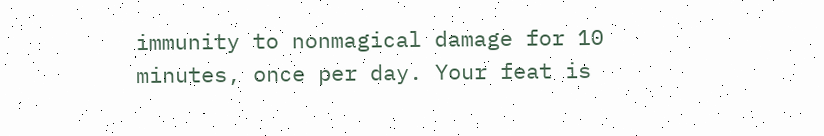immunity to nonmagical damage for 10 minutes, once per day. Your feat is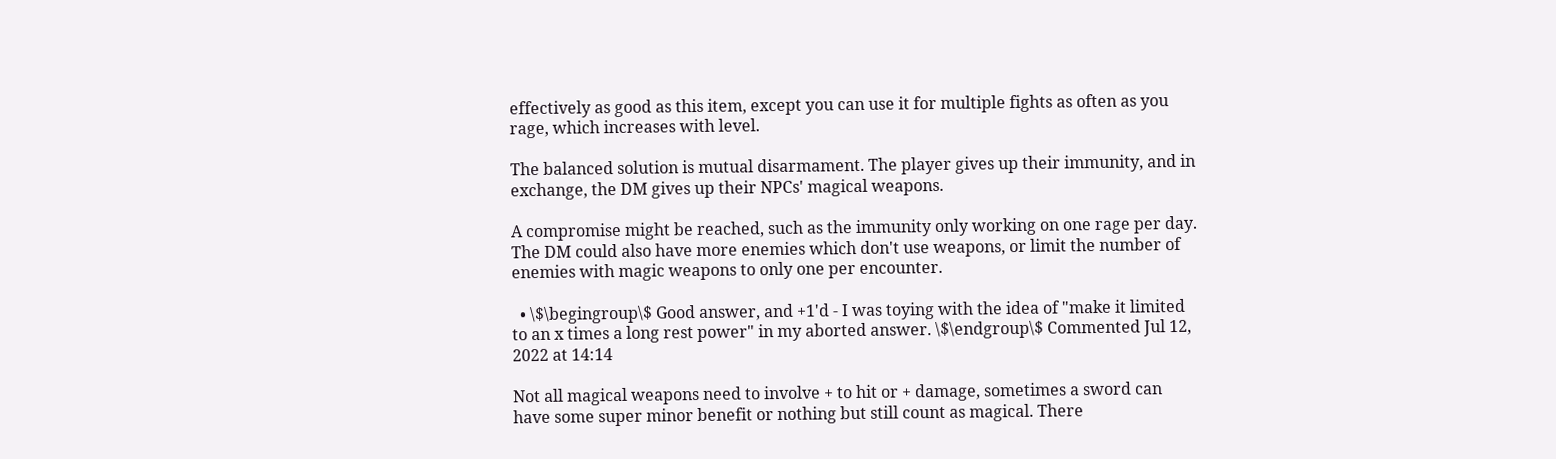effectively as good as this item, except you can use it for multiple fights as often as you rage, which increases with level.

The balanced solution is mutual disarmament. The player gives up their immunity, and in exchange, the DM gives up their NPCs' magical weapons.

A compromise might be reached, such as the immunity only working on one rage per day. The DM could also have more enemies which don't use weapons, or limit the number of enemies with magic weapons to only one per encounter.

  • \$\begingroup\$ Good answer, and +1'd - I was toying with the idea of "make it limited to an x times a long rest power" in my aborted answer. \$\endgroup\$ Commented Jul 12, 2022 at 14:14

Not all magical weapons need to involve + to hit or + damage, sometimes a sword can have some super minor benefit or nothing but still count as magical. There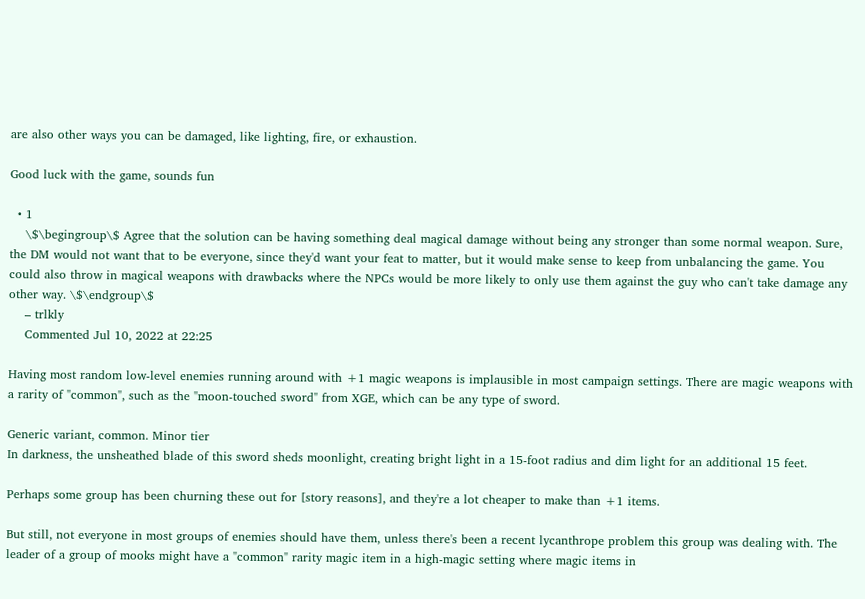are also other ways you can be damaged, like lighting, fire, or exhaustion.

Good luck with the game, sounds fun

  • 1
    \$\begingroup\$ Agree that the solution can be having something deal magical damage without being any stronger than some normal weapon. Sure, the DM would not want that to be everyone, since they'd want your feat to matter, but it would make sense to keep from unbalancing the game. You could also throw in magical weapons with drawbacks where the NPCs would be more likely to only use them against the guy who can't take damage any other way. \$\endgroup\$
    – trlkly
    Commented Jul 10, 2022 at 22:25

Having most random low-level enemies running around with +1 magic weapons is implausible in most campaign settings. There are magic weapons with a rarity of "common", such as the "moon-touched sword" from XGE, which can be any type of sword.

Generic variant, common. Minor tier
In darkness, the unsheathed blade of this sword sheds moonlight, creating bright light in a 15-foot radius and dim light for an additional 15 feet.

Perhaps some group has been churning these out for [story reasons], and they're a lot cheaper to make than +1 items.

But still, not everyone in most groups of enemies should have them, unless there's been a recent lycanthrope problem this group was dealing with. The leader of a group of mooks might have a "common" rarity magic item in a high-magic setting where magic items in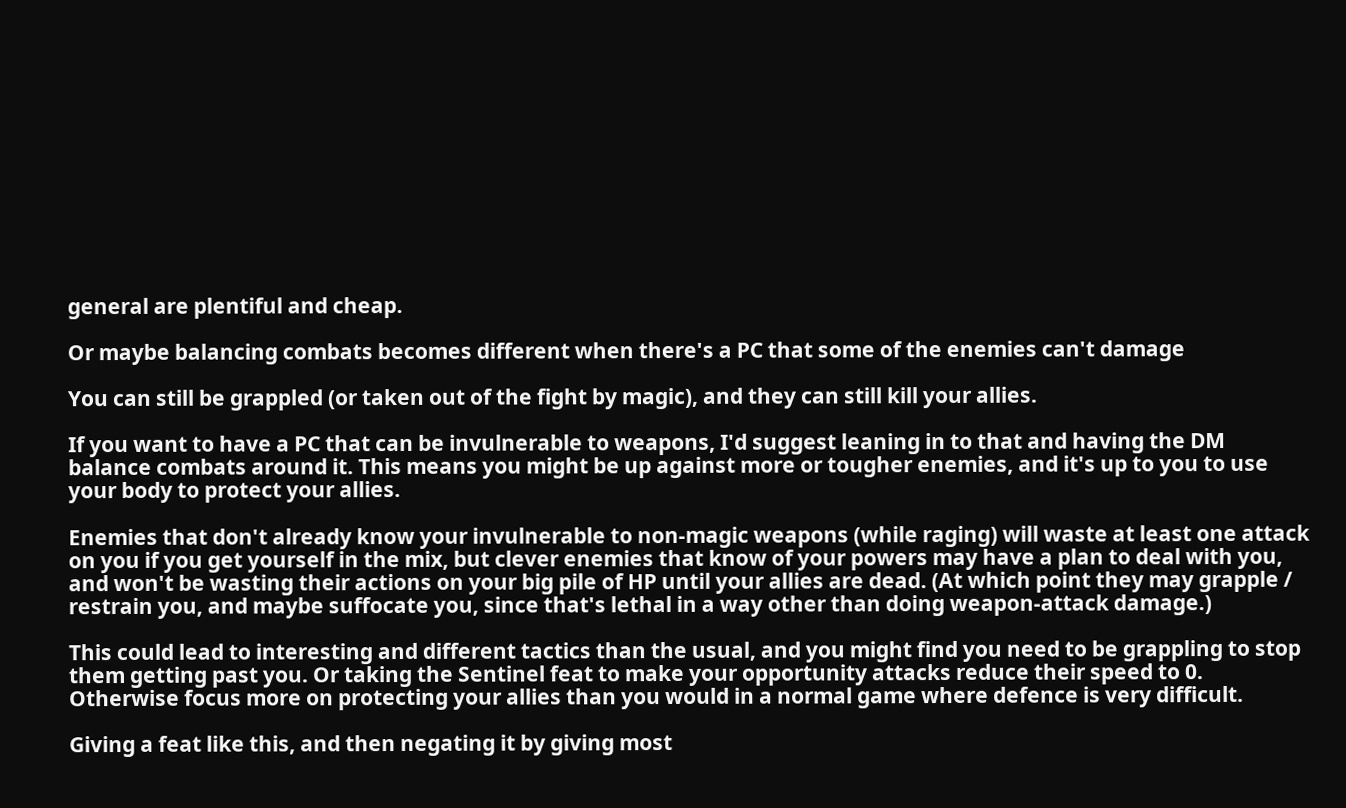general are plentiful and cheap.

Or maybe balancing combats becomes different when there's a PC that some of the enemies can't damage

You can still be grappled (or taken out of the fight by magic), and they can still kill your allies.

If you want to have a PC that can be invulnerable to weapons, I'd suggest leaning in to that and having the DM balance combats around it. This means you might be up against more or tougher enemies, and it's up to you to use your body to protect your allies.

Enemies that don't already know your invulnerable to non-magic weapons (while raging) will waste at least one attack on you if you get yourself in the mix, but clever enemies that know of your powers may have a plan to deal with you, and won't be wasting their actions on your big pile of HP until your allies are dead. (At which point they may grapple / restrain you, and maybe suffocate you, since that's lethal in a way other than doing weapon-attack damage.)

This could lead to interesting and different tactics than the usual, and you might find you need to be grappling to stop them getting past you. Or taking the Sentinel feat to make your opportunity attacks reduce their speed to 0. Otherwise focus more on protecting your allies than you would in a normal game where defence is very difficult.

Giving a feat like this, and then negating it by giving most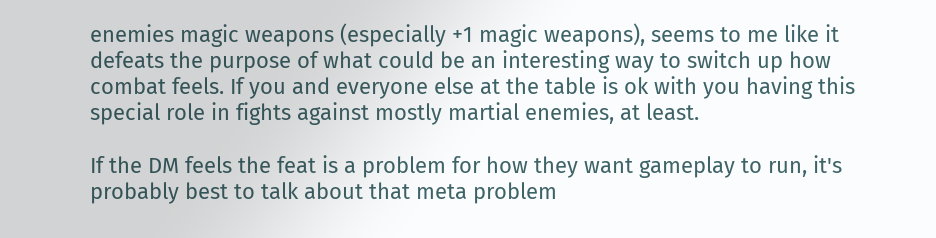enemies magic weapons (especially +1 magic weapons), seems to me like it defeats the purpose of what could be an interesting way to switch up how combat feels. If you and everyone else at the table is ok with you having this special role in fights against mostly martial enemies, at least.

If the DM feels the feat is a problem for how they want gameplay to run, it's probably best to talk about that meta problem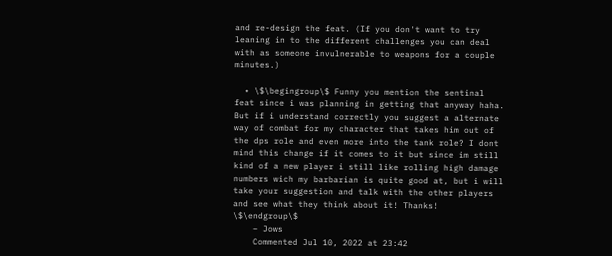and re-design the feat. (If you don't want to try leaning in to the different challenges you can deal with as someone invulnerable to weapons for a couple minutes.)

  • \$\begingroup\$ Funny you mention the sentinal feat since i was planning in getting that anyway haha. But if i understand correctly you suggest a alternate way of combat for my character that takes him out of the dps role and even more into the tank role? I dont mind this change if it comes to it but since im still kind of a new player i still like rolling high damage numbers wich my barbarian is quite good at, but i will take your suggestion and talk with the other players and see what they think about it! Thanks! \$\endgroup\$
    – Jows
    Commented Jul 10, 2022 at 23:42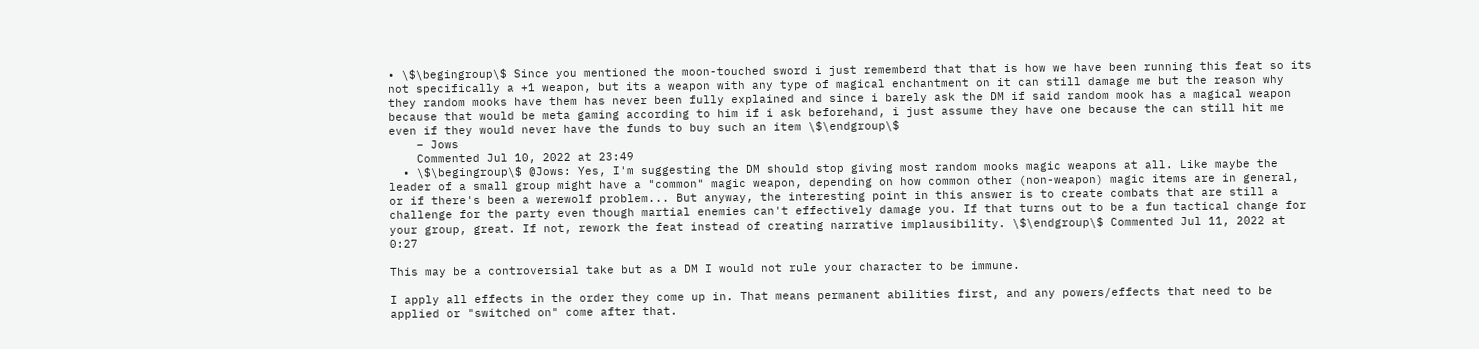• \$\begingroup\$ Since you mentioned the moon-touched sword i just rememberd that that is how we have been running this feat so its not specifically a +1 weapon, but its a weapon with any type of magical enchantment on it can still damage me but the reason why they random mooks have them has never been fully explained and since i barely ask the DM if said random mook has a magical weapon because that would be meta gaming according to him if i ask beforehand, i just assume they have one because the can still hit me even if they would never have the funds to buy such an item \$\endgroup\$
    – Jows
    Commented Jul 10, 2022 at 23:49
  • \$\begingroup\$ @Jows: Yes, I'm suggesting the DM should stop giving most random mooks magic weapons at all. Like maybe the leader of a small group might have a "common" magic weapon, depending on how common other (non-weapon) magic items are in general, or if there's been a werewolf problem... But anyway, the interesting point in this answer is to create combats that are still a challenge for the party even though martial enemies can't effectively damage you. If that turns out to be a fun tactical change for your group, great. If not, rework the feat instead of creating narrative implausibility. \$\endgroup\$ Commented Jul 11, 2022 at 0:27

This may be a controversial take but as a DM I would not rule your character to be immune.

I apply all effects in the order they come up in. That means permanent abilities first, and any powers/effects that need to be applied or "switched on" come after that.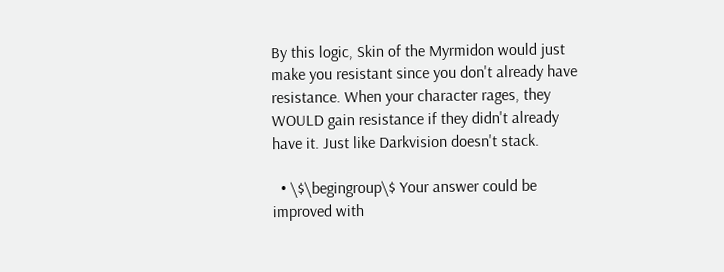By this logic, Skin of the Myrmidon would just make you resistant since you don't already have resistance. When your character rages, they WOULD gain resistance if they didn't already have it. Just like Darkvision doesn't stack.

  • \$\begingroup\$ Your answer could be improved with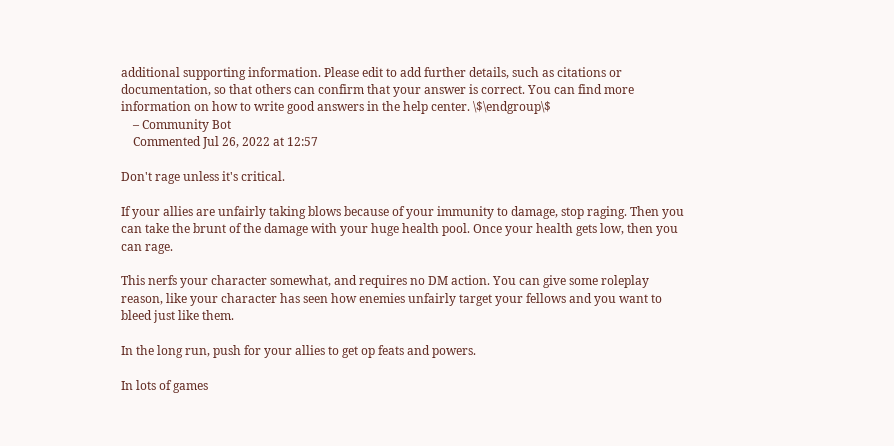additional supporting information. Please edit to add further details, such as citations or documentation, so that others can confirm that your answer is correct. You can find more information on how to write good answers in the help center. \$\endgroup\$
    – Community Bot
    Commented Jul 26, 2022 at 12:57

Don't rage unless it's critical.

If your allies are unfairly taking blows because of your immunity to damage, stop raging. Then you can take the brunt of the damage with your huge health pool. Once your health gets low, then you can rage.

This nerfs your character somewhat, and requires no DM action. You can give some roleplay reason, like your character has seen how enemies unfairly target your fellows and you want to bleed just like them.

In the long run, push for your allies to get op feats and powers.

In lots of games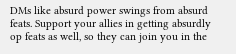DMs like absurd power swings from absurd feats. Support your allies in getting absurdly op feats as well, so they can join you in the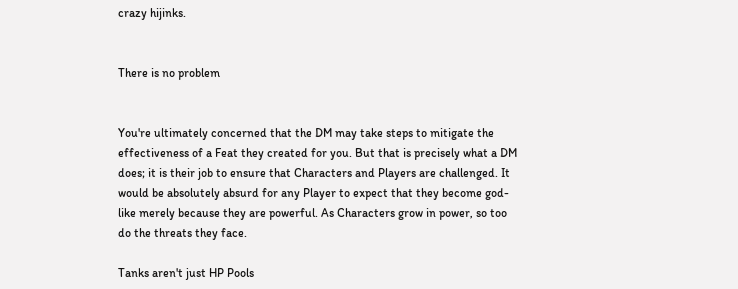crazy hijinks.


There is no problem


You're ultimately concerned that the DM may take steps to mitigate the effectiveness of a Feat they created for you. But that is precisely what a DM does; it is their job to ensure that Characters and Players are challenged. It would be absolutely absurd for any Player to expect that they become god-like merely because they are powerful. As Characters grow in power, so too do the threats they face.

Tanks aren't just HP Pools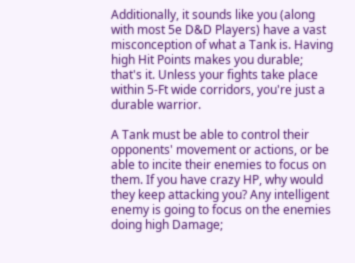Additionally, it sounds like you (along with most 5e D&D Players) have a vast misconception of what a Tank is. Having high Hit Points makes you durable; that's it. Unless your fights take place within 5-Ft wide corridors, you're just a durable warrior.

A Tank must be able to control their opponents' movement or actions, or be able to incite their enemies to focus on them. If you have crazy HP, why would they keep attacking you? Any intelligent enemy is going to focus on the enemies doing high Damage;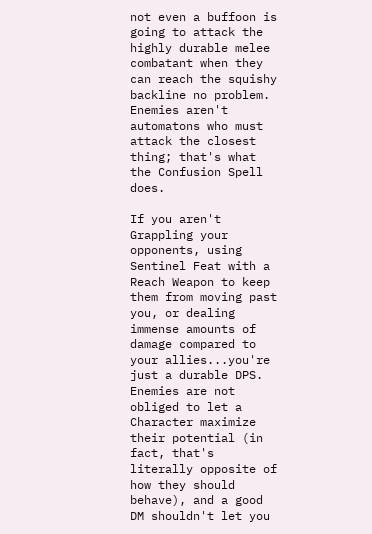not even a buffoon is going to attack the highly durable melee combatant when they can reach the squishy backline no problem. Enemies aren't automatons who must attack the closest thing; that's what the Confusion Spell does.

If you aren't Grappling your opponents, using Sentinel Feat with a Reach Weapon to keep them from moving past you, or dealing immense amounts of damage compared to your allies...you're just a durable DPS. Enemies are not obliged to let a Character maximize their potential (in fact, that's literally opposite of how they should behave), and a good DM shouldn't let you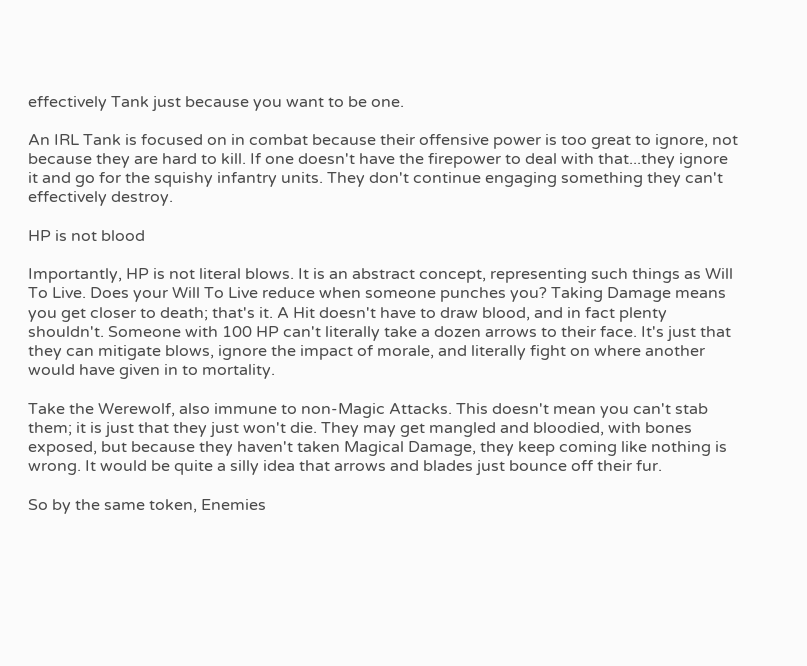effectively Tank just because you want to be one.

An IRL Tank is focused on in combat because their offensive power is too great to ignore, not because they are hard to kill. If one doesn't have the firepower to deal with that...they ignore it and go for the squishy infantry units. They don't continue engaging something they can't effectively destroy.

HP is not blood

Importantly, HP is not literal blows. It is an abstract concept, representing such things as Will To Live. Does your Will To Live reduce when someone punches you? Taking Damage means you get closer to death; that's it. A Hit doesn't have to draw blood, and in fact plenty shouldn't. Someone with 100 HP can't literally take a dozen arrows to their face. It's just that they can mitigate blows, ignore the impact of morale, and literally fight on where another would have given in to mortality.

Take the Werewolf, also immune to non-Magic Attacks. This doesn't mean you can't stab them; it is just that they just won't die. They may get mangled and bloodied, with bones exposed, but because they haven't taken Magical Damage, they keep coming like nothing is wrong. It would be quite a silly idea that arrows and blades just bounce off their fur.

So by the same token, Enemies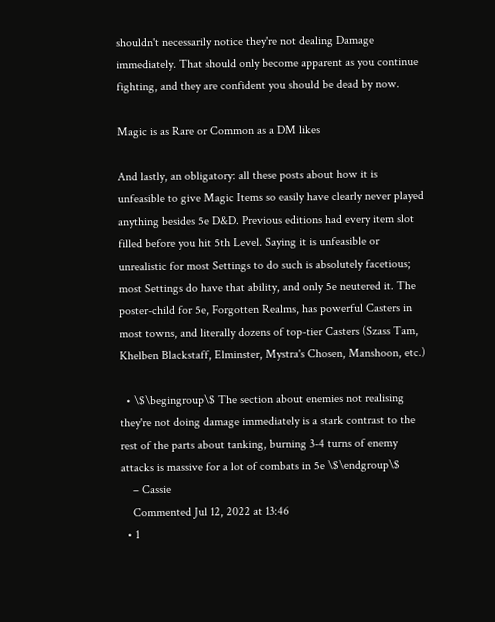shouldn't necessarily notice they're not dealing Damage immediately. That should only become apparent as you continue fighting, and they are confident you should be dead by now.

Magic is as Rare or Common as a DM likes

And lastly, an obligatory: all these posts about how it is unfeasible to give Magic Items so easily have clearly never played anything besides 5e D&D. Previous editions had every item slot filled before you hit 5th Level. Saying it is unfeasible or unrealistic for most Settings to do such is absolutely facetious; most Settings do have that ability, and only 5e neutered it. The poster-child for 5e, Forgotten Realms, has powerful Casters in most towns, and literally dozens of top-tier Casters (Szass Tam, Khelben Blackstaff, Elminster, Mystra's Chosen, Manshoon, etc.)

  • \$\begingroup\$ The section about enemies not realising they're not doing damage immediately is a stark contrast to the rest of the parts about tanking, burning 3-4 turns of enemy attacks is massive for a lot of combats in 5e \$\endgroup\$
    – Cassie
    Commented Jul 12, 2022 at 13:46
  • 1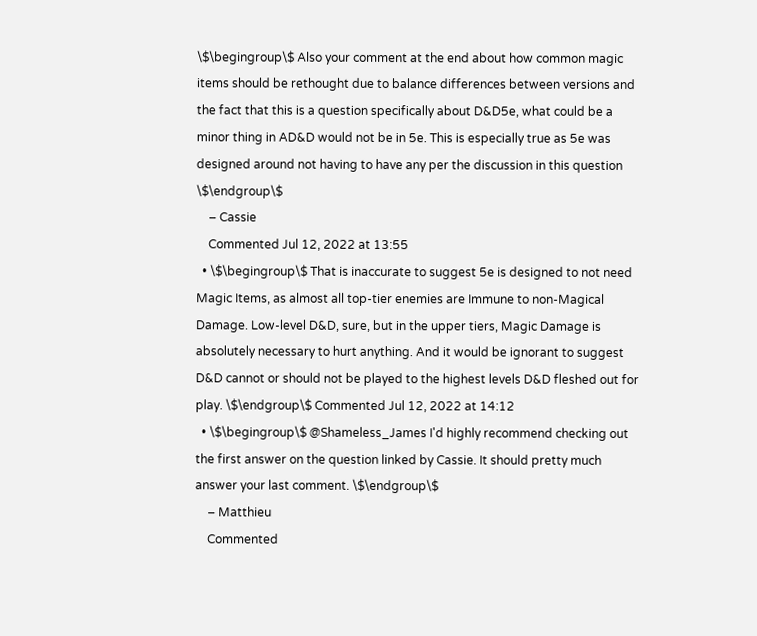\$\begingroup\$ Also your comment at the end about how common magic items should be rethought due to balance differences between versions and the fact that this is a question specifically about D&D5e, what could be a minor thing in AD&D would not be in 5e. This is especially true as 5e was designed around not having to have any per the discussion in this question \$\endgroup\$
    – Cassie
    Commented Jul 12, 2022 at 13:55
  • \$\begingroup\$ That is inaccurate to suggest 5e is designed to not need Magic Items, as almost all top-tier enemies are Immune to non-Magical Damage. Low-level D&D, sure, but in the upper tiers, Magic Damage is absolutely necessary to hurt anything. And it would be ignorant to suggest D&D cannot or should not be played to the highest levels D&D fleshed out for play. \$\endgroup\$ Commented Jul 12, 2022 at 14:12
  • \$\begingroup\$ @Shameless_James I'd highly recommend checking out the first answer on the question linked by Cassie. It should pretty much answer your last comment. \$\endgroup\$
    – Matthieu
    Commented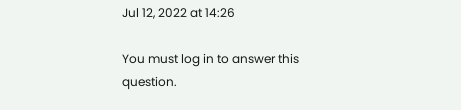Jul 12, 2022 at 14:26

You must log in to answer this question.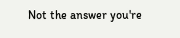Not the answer you're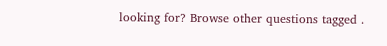looking for? Browse other questions tagged .